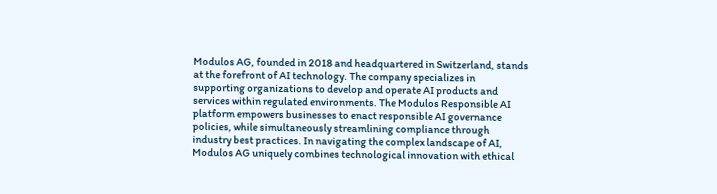Modulos AG, founded in 2018 and headquartered in Switzerland, stands at the forefront of AI technology. The company specializes in supporting organizations to develop and operate AI products and services within regulated environments. The Modulos Responsible AI platform empowers businesses to enact responsible AI governance policies, while simultaneously streamlining compliance through industry best practices. In navigating the complex landscape of AI, Modulos AG uniquely combines technological innovation with ethical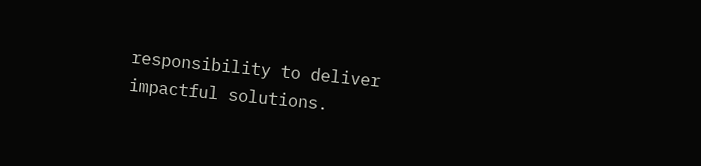responsibility to deliver impactful solutions.